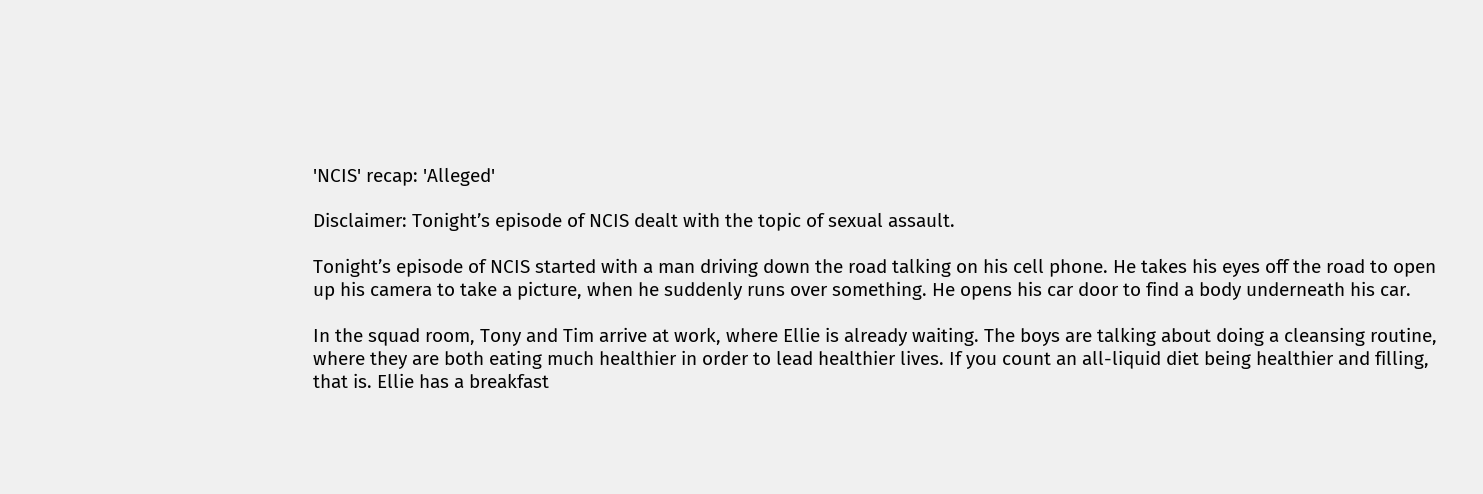'NCIS' recap: 'Alleged'

Disclaimer: Tonight’s episode of NCIS dealt with the topic of sexual assault.

Tonight’s episode of NCIS started with a man driving down the road talking on his cell phone. He takes his eyes off the road to open up his camera to take a picture, when he suddenly runs over something. He opens his car door to find a body underneath his car.

In the squad room, Tony and Tim arrive at work, where Ellie is already waiting. The boys are talking about doing a cleansing routine, where they are both eating much healthier in order to lead healthier lives. If you count an all-liquid diet being healthier and filling, that is. Ellie has a breakfast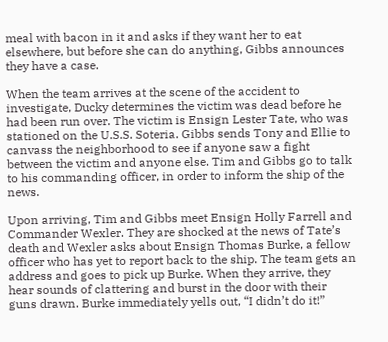meal with bacon in it and asks if they want her to eat elsewhere, but before she can do anything, Gibbs announces they have a case.

When the team arrives at the scene of the accident to investigate, Ducky determines the victim was dead before he had been run over. The victim is Ensign Lester Tate, who was stationed on the U.S.S. Soteria. Gibbs sends Tony and Ellie to canvass the neighborhood to see if anyone saw a fight between the victim and anyone else. Tim and Gibbs go to talk to his commanding officer, in order to inform the ship of the news.

Upon arriving, Tim and Gibbs meet Ensign Holly Farrell and Commander Wexler. They are shocked at the news of Tate’s death and Wexler asks about Ensign Thomas Burke, a fellow officer who has yet to report back to the ship. The team gets an address and goes to pick up Burke. When they arrive, they hear sounds of clattering and burst in the door with their guns drawn. Burke immediately yells out, “I didn’t do it!”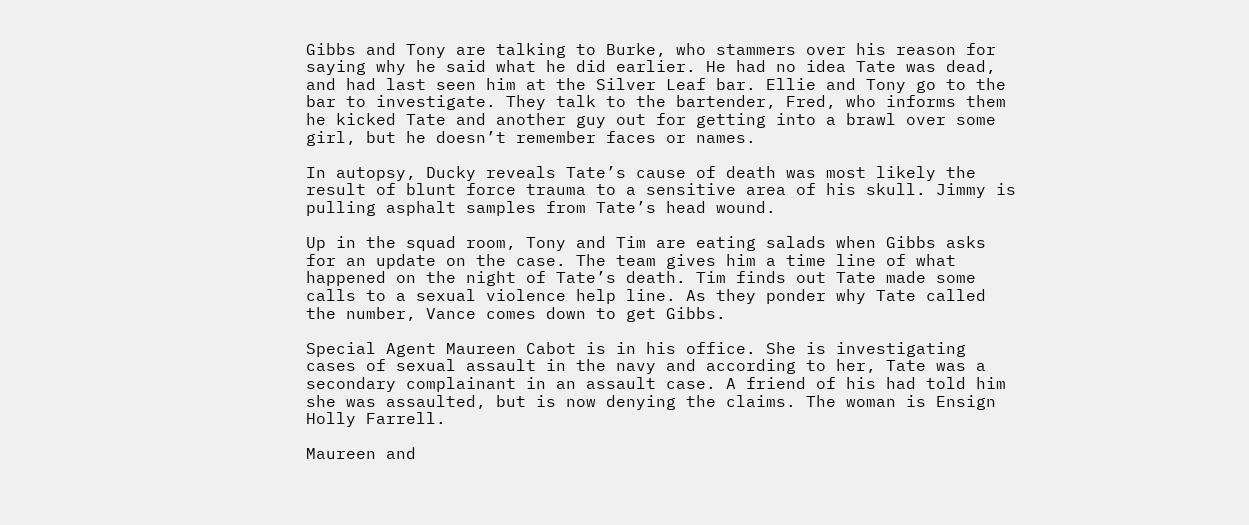Gibbs and Tony are talking to Burke, who stammers over his reason for saying why he said what he did earlier. He had no idea Tate was dead, and had last seen him at the Silver Leaf bar. Ellie and Tony go to the bar to investigate. They talk to the bartender, Fred, who informs them he kicked Tate and another guy out for getting into a brawl over some girl, but he doesn’t remember faces or names.

In autopsy, Ducky reveals Tate’s cause of death was most likely the result of blunt force trauma to a sensitive area of his skull. Jimmy is pulling asphalt samples from Tate’s head wound.

Up in the squad room, Tony and Tim are eating salads when Gibbs asks for an update on the case. The team gives him a time line of what happened on the night of Tate’s death. Tim finds out Tate made some calls to a sexual violence help line. As they ponder why Tate called the number, Vance comes down to get Gibbs.

Special Agent Maureen Cabot is in his office. She is investigating cases of sexual assault in the navy and according to her, Tate was a secondary complainant in an assault case. A friend of his had told him she was assaulted, but is now denying the claims. The woman is Ensign Holly Farrell.

Maureen and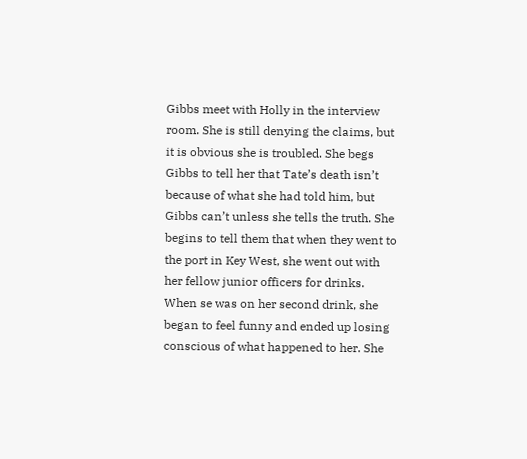Gibbs meet with Holly in the interview room. She is still denying the claims, but it is obvious she is troubled. She begs Gibbs to tell her that Tate’s death isn’t because of what she had told him, but Gibbs can’t unless she tells the truth. She begins to tell them that when they went to the port in Key West, she went out with her fellow junior officers for drinks. When se was on her second drink, she began to feel funny and ended up losing conscious of what happened to her. She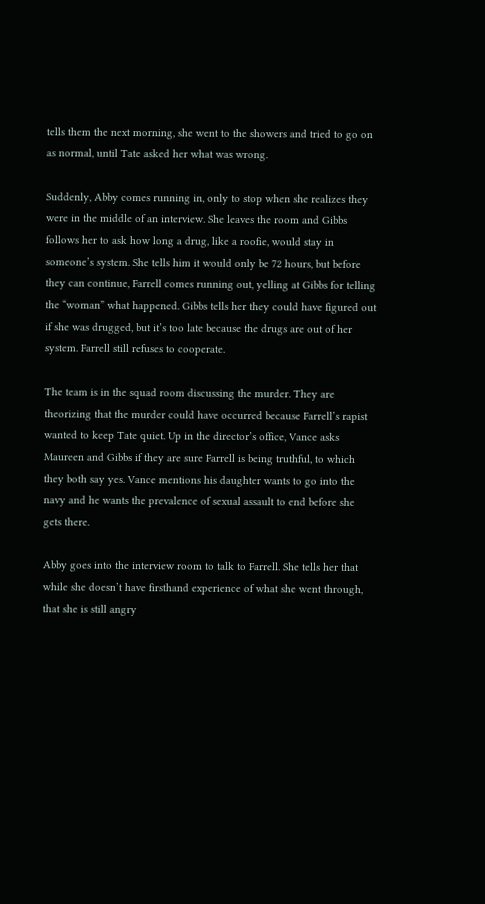tells them the next morning, she went to the showers and tried to go on as normal, until Tate asked her what was wrong.

Suddenly, Abby comes running in, only to stop when she realizes they were in the middle of an interview. She leaves the room and Gibbs follows her to ask how long a drug, like a roofie, would stay in someone’s system. She tells him it would only be 72 hours, but before they can continue, Farrell comes running out, yelling at Gibbs for telling the “woman” what happened. Gibbs tells her they could have figured out if she was drugged, but it’s too late because the drugs are out of her system. Farrell still refuses to cooperate.

The team is in the squad room discussing the murder. They are theorizing that the murder could have occurred because Farrell’s rapist wanted to keep Tate quiet. Up in the director’s office, Vance asks Maureen and Gibbs if they are sure Farrell is being truthful, to which they both say yes. Vance mentions his daughter wants to go into the navy and he wants the prevalence of sexual assault to end before she gets there.

Abby goes into the interview room to talk to Farrell. She tells her that while she doesn’t have firsthand experience of what she went through, that she is still angry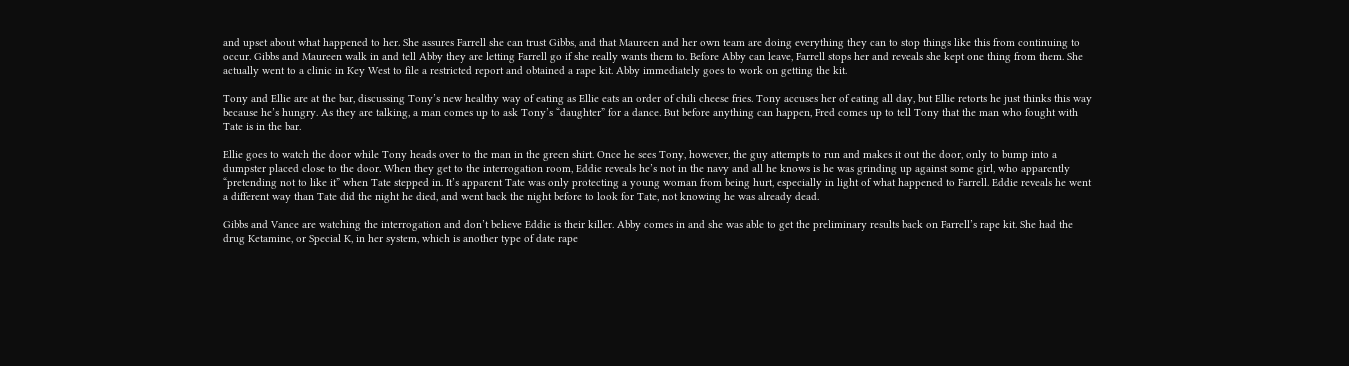and upset about what happened to her. She assures Farrell she can trust Gibbs, and that Maureen and her own team are doing everything they can to stop things like this from continuing to occur. Gibbs and Maureen walk in and tell Abby they are letting Farrell go if she really wants them to. Before Abby can leave, Farrell stops her and reveals she kept one thing from them. She actually went to a clinic in Key West to file a restricted report and obtained a rape kit. Abby immediately goes to work on getting the kit.

Tony and Ellie are at the bar, discussing Tony’s new healthy way of eating as Ellie eats an order of chili cheese fries. Tony accuses her of eating all day, but Ellie retorts he just thinks this way because he’s hungry. As they are talking, a man comes up to ask Tony’s “daughter” for a dance. But before anything can happen, Fred comes up to tell Tony that the man who fought with Tate is in the bar.

Ellie goes to watch the door while Tony heads over to the man in the green shirt. Once he sees Tony, however, the guy attempts to run and makes it out the door, only to bump into a dumpster placed close to the door. When they get to the interrogation room, Eddie reveals he’s not in the navy and all he knows is he was grinding up against some girl, who apparently “pretending not to like it” when Tate stepped in. It’s apparent Tate was only protecting a young woman from being hurt, especially in light of what happened to Farrell. Eddie reveals he went a different way than Tate did the night he died, and went back the night before to look for Tate, not knowing he was already dead.

Gibbs and Vance are watching the interrogation and don’t believe Eddie is their killer. Abby comes in and she was able to get the preliminary results back on Farrell’s rape kit. She had the drug Ketamine, or Special K, in her system, which is another type of date rape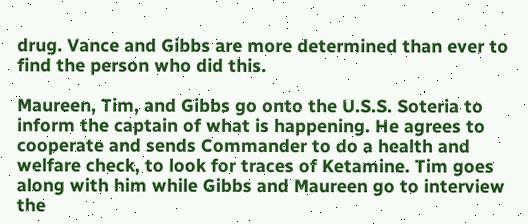drug. Vance and Gibbs are more determined than ever to find the person who did this.

Maureen, Tim, and Gibbs go onto the U.S.S. Soteria to inform the captain of what is happening. He agrees to cooperate and sends Commander to do a health and welfare check, to look for traces of Ketamine. Tim goes along with him while Gibbs and Maureen go to interview the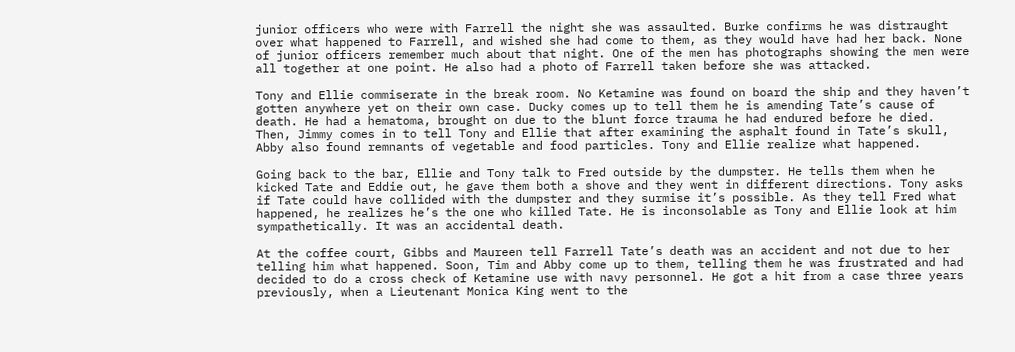junior officers who were with Farrell the night she was assaulted. Burke confirms he was distraught over what happened to Farrell, and wished she had come to them, as they would have had her back. None of junior officers remember much about that night. One of the men has photographs showing the men were all together at one point. He also had a photo of Farrell taken before she was attacked.

Tony and Ellie commiserate in the break room. No Ketamine was found on board the ship and they haven’t gotten anywhere yet on their own case. Ducky comes up to tell them he is amending Tate’s cause of death. He had a hematoma, brought on due to the blunt force trauma he had endured before he died. Then, Jimmy comes in to tell Tony and Ellie that after examining the asphalt found in Tate’s skull, Abby also found remnants of vegetable and food particles. Tony and Ellie realize what happened.

Going back to the bar, Ellie and Tony talk to Fred outside by the dumpster. He tells them when he kicked Tate and Eddie out, he gave them both a shove and they went in different directions. Tony asks if Tate could have collided with the dumpster and they surmise it’s possible. As they tell Fred what happened, he realizes he’s the one who killed Tate. He is inconsolable as Tony and Ellie look at him sympathetically. It was an accidental death.

At the coffee court, Gibbs and Maureen tell Farrell Tate’s death was an accident and not due to her telling him what happened. Soon, Tim and Abby come up to them, telling them he was frustrated and had decided to do a cross check of Ketamine use with navy personnel. He got a hit from a case three years previously, when a Lieutenant Monica King went to the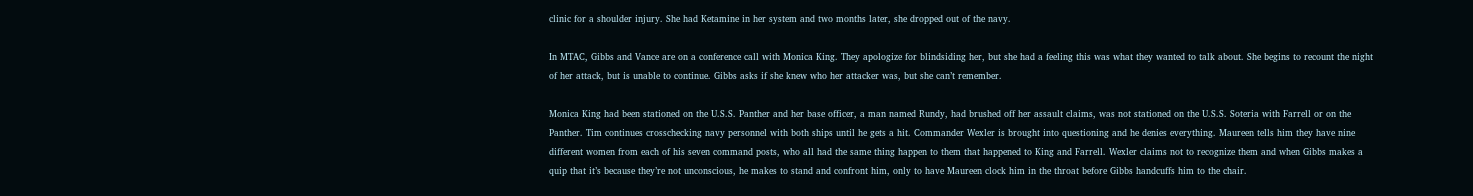clinic for a shoulder injury. She had Ketamine in her system and two months later, she dropped out of the navy.

In MTAC, Gibbs and Vance are on a conference call with Monica King. They apologize for blindsiding her, but she had a feeling this was what they wanted to talk about. She begins to recount the night of her attack, but is unable to continue. Gibbs asks if she knew who her attacker was, but she can’t remember.

Monica King had been stationed on the U.S.S. Panther and her base officer, a man named Rundy, had brushed off her assault claims, was not stationed on the U.S.S. Soteria with Farrell or on the Panther. Tim continues crosschecking navy personnel with both ships until he gets a hit. Commander Wexler is brought into questioning and he denies everything. Maureen tells him they have nine different women from each of his seven command posts, who all had the same thing happen to them that happened to King and Farrell. Wexler claims not to recognize them and when Gibbs makes a quip that it’s because they’re not unconscious, he makes to stand and confront him, only to have Maureen clock him in the throat before Gibbs handcuffs him to the chair.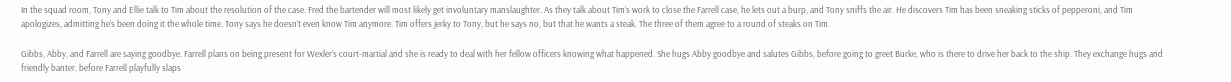In the squad room, Tony and Ellie talk to Tim about the resolution of the case. Fred the bartender will most likely get involuntary manslaughter. As they talk about Tim’s work to close the Farrell case, he lets out a burp, and Tony sniffs the air. He discovers Tim has been sneaking sticks of pepperoni, and Tim apologizes, admitting he’s been doing it the whole time. Tony says he doesn’t even know Tim anymore. Tim offers jerky to Tony, but he says no, but that he wants a steak. The three of them agree to a round of steaks on Tim.

Gibbs, Abby, and Farrell are saying goodbye. Farrell plans on being present for Wexler’s court-martial and she is ready to deal with her fellow officers knowing what happened. She hugs Abby goodbye and salutes Gibbs, before going to greet Burke, who is there to drive her back to the ship. They exchange hugs and friendly banter, before Farrell playfully slaps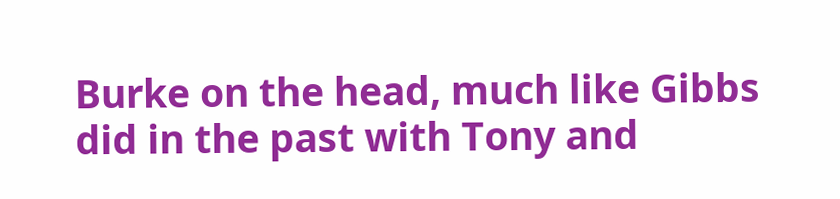Burke on the head, much like Gibbs did in the past with Tony and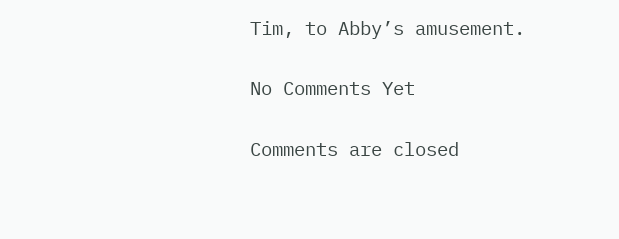Tim, to Abby’s amusement.

No Comments Yet

Comments are closed